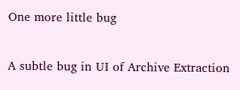One more little bug

A subtle bug in UI of Archive Extraction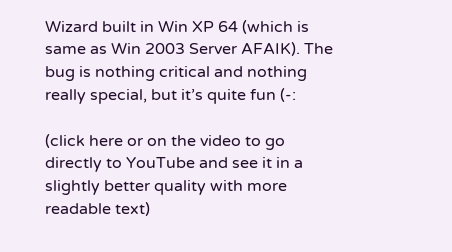Wizard built in Win XP 64 (which is same as Win 2003 Server AFAIK). The bug is nothing critical and nothing really special, but it’s quite fun (-:

(click here or on the video to go directly to YouTube and see it in a slightly better quality with more readable text)